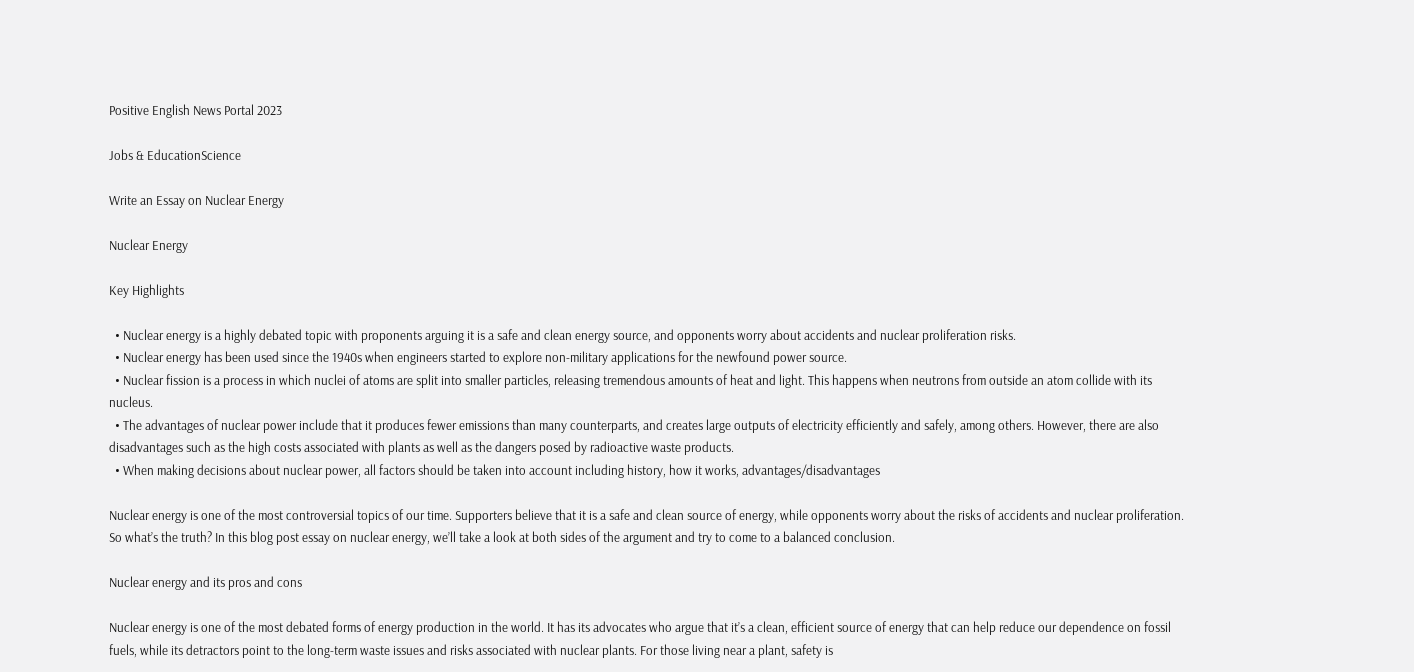Positive English News Portal 2023

Jobs & EducationScience

Write an Essay on Nuclear Energy

Nuclear Energy

Key Highlights

  • Nuclear energy is a highly debated topic with proponents arguing it is a safe and clean energy source, and opponents worry about accidents and nuclear proliferation risks.
  • Nuclear energy has been used since the 1940s when engineers started to explore non-military applications for the newfound power source.
  • Nuclear fission is a process in which nuclei of atoms are split into smaller particles, releasing tremendous amounts of heat and light. This happens when neutrons from outside an atom collide with its nucleus.
  • The advantages of nuclear power include that it produces fewer emissions than many counterparts, and creates large outputs of electricity efficiently and safely, among others. However, there are also disadvantages such as the high costs associated with plants as well as the dangers posed by radioactive waste products.
  • When making decisions about nuclear power, all factors should be taken into account including history, how it works, advantages/disadvantages

Nuclear energy is one of the most controversial topics of our time. Supporters believe that it is a safe and clean source of energy, while opponents worry about the risks of accidents and nuclear proliferation. So what’s the truth? In this blog post essay on nuclear energy, we’ll take a look at both sides of the argument and try to come to a balanced conclusion.

Nuclear energy and its pros and cons

Nuclear energy is one of the most debated forms of energy production in the world. It has its advocates who argue that it’s a clean, efficient source of energy that can help reduce our dependence on fossil fuels, while its detractors point to the long-term waste issues and risks associated with nuclear plants. For those living near a plant, safety is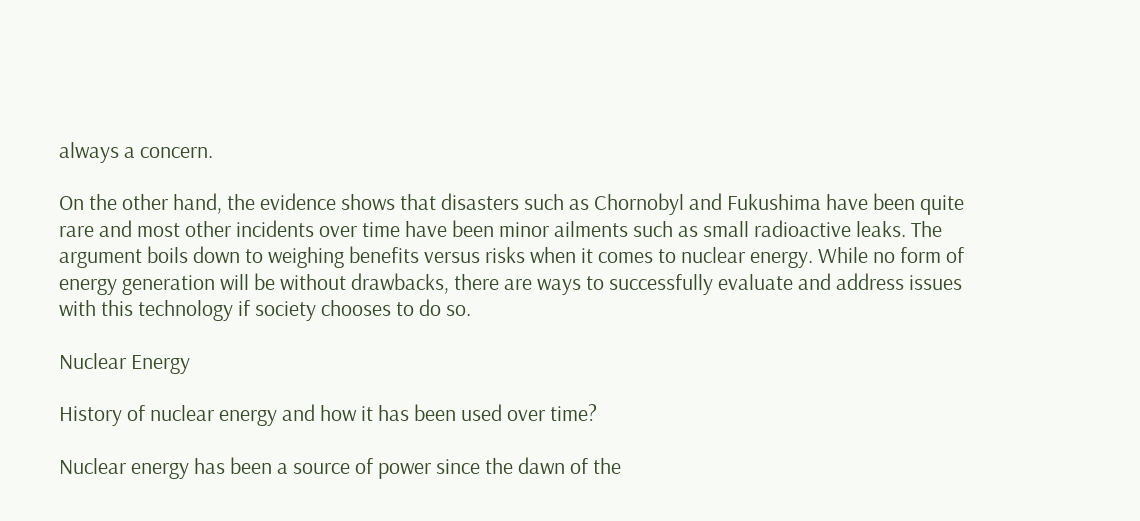always a concern.

On the other hand, the evidence shows that disasters such as Chornobyl and Fukushima have been quite rare and most other incidents over time have been minor ailments such as small radioactive leaks. The argument boils down to weighing benefits versus risks when it comes to nuclear energy. While no form of energy generation will be without drawbacks, there are ways to successfully evaluate and address issues with this technology if society chooses to do so.

Nuclear Energy

History of nuclear energy and how it has been used over time?

Nuclear energy has been a source of power since the dawn of the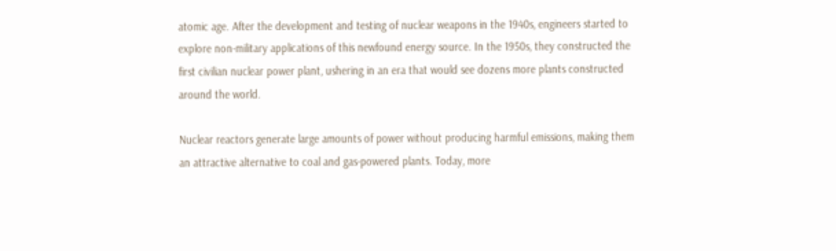atomic age. After the development and testing of nuclear weapons in the 1940s, engineers started to explore non-military applications of this newfound energy source. In the 1950s, they constructed the first civilian nuclear power plant, ushering in an era that would see dozens more plants constructed around the world.

Nuclear reactors generate large amounts of power without producing harmful emissions, making them an attractive alternative to coal and gas-powered plants. Today, more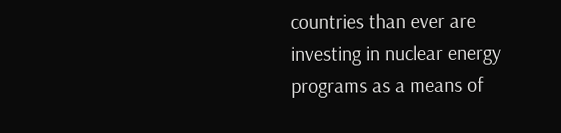countries than ever are investing in nuclear energy programs as a means of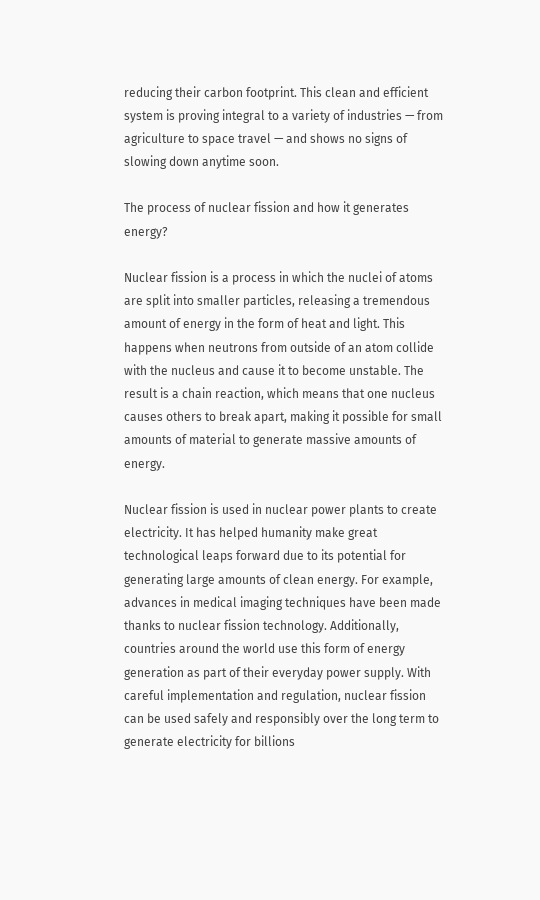reducing their carbon footprint. This clean and efficient system is proving integral to a variety of industries — from agriculture to space travel — and shows no signs of slowing down anytime soon.

The process of nuclear fission and how it generates energy?

Nuclear fission is a process in which the nuclei of atoms are split into smaller particles, releasing a tremendous amount of energy in the form of heat and light. This happens when neutrons from outside of an atom collide with the nucleus and cause it to become unstable. The result is a chain reaction, which means that one nucleus causes others to break apart, making it possible for small amounts of material to generate massive amounts of energy.

Nuclear fission is used in nuclear power plants to create electricity. It has helped humanity make great technological leaps forward due to its potential for generating large amounts of clean energy. For example, advances in medical imaging techniques have been made thanks to nuclear fission technology. Additionally, countries around the world use this form of energy generation as part of their everyday power supply. With careful implementation and regulation, nuclear fission can be used safely and responsibly over the long term to generate electricity for billions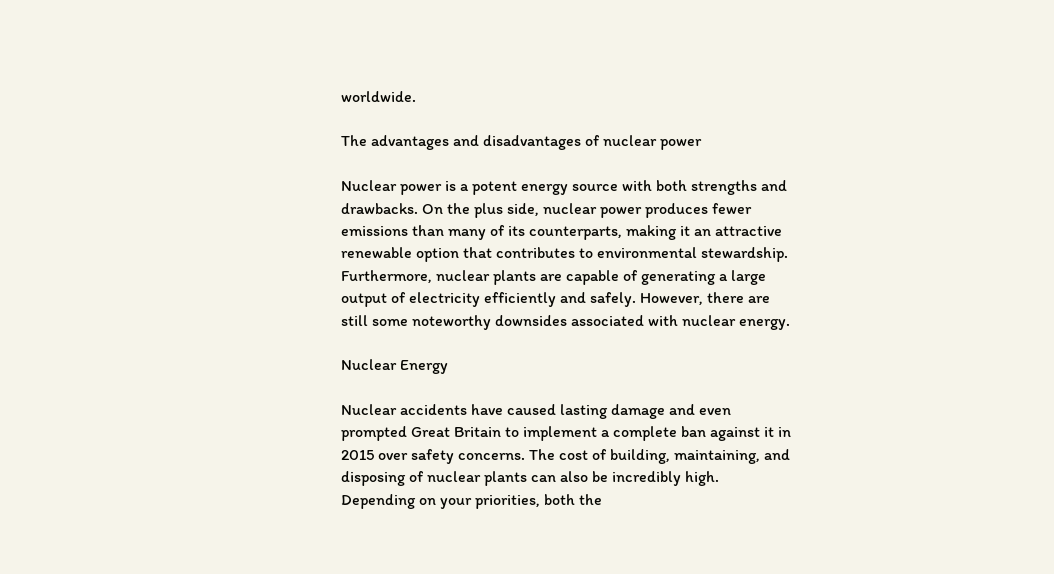worldwide.

The advantages and disadvantages of nuclear power

Nuclear power is a potent energy source with both strengths and drawbacks. On the plus side, nuclear power produces fewer emissions than many of its counterparts, making it an attractive renewable option that contributes to environmental stewardship. Furthermore, nuclear plants are capable of generating a large output of electricity efficiently and safely. However, there are still some noteworthy downsides associated with nuclear energy.

Nuclear Energy

Nuclear accidents have caused lasting damage and even prompted Great Britain to implement a complete ban against it in 2015 over safety concerns. The cost of building, maintaining, and disposing of nuclear plants can also be incredibly high. Depending on your priorities, both the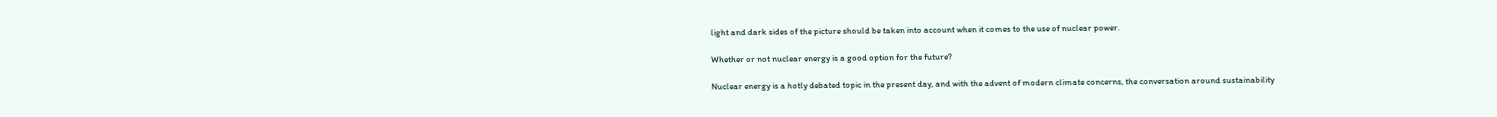light and dark sides of the picture should be taken into account when it comes to the use of nuclear power.

Whether or not nuclear energy is a good option for the future?

Nuclear energy is a hotly debated topic in the present day, and with the advent of modern climate concerns, the conversation around sustainability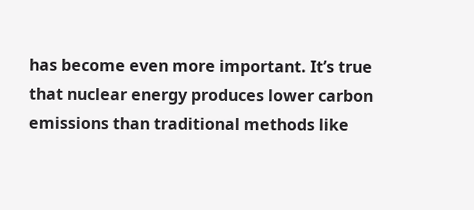has become even more important. It’s true that nuclear energy produces lower carbon emissions than traditional methods like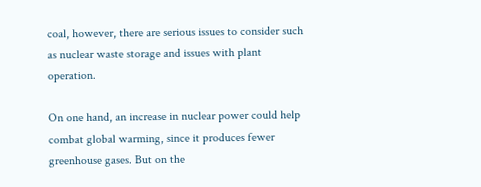coal, however, there are serious issues to consider such as nuclear waste storage and issues with plant operation.

On one hand, an increase in nuclear power could help combat global warming, since it produces fewer greenhouse gases. But on the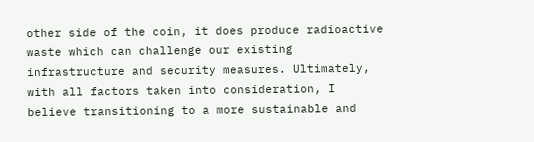other side of the coin, it does produce radioactive waste which can challenge our existing infrastructure and security measures. Ultimately, with all factors taken into consideration, I believe transitioning to a more sustainable and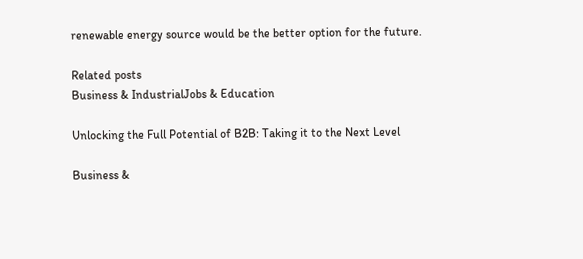renewable energy source would be the better option for the future.

Related posts
Business & IndustrialJobs & Education

Unlocking the Full Potential of B2B: Taking it to the Next Level

Business &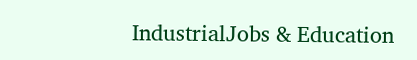IndustrialJobs & Education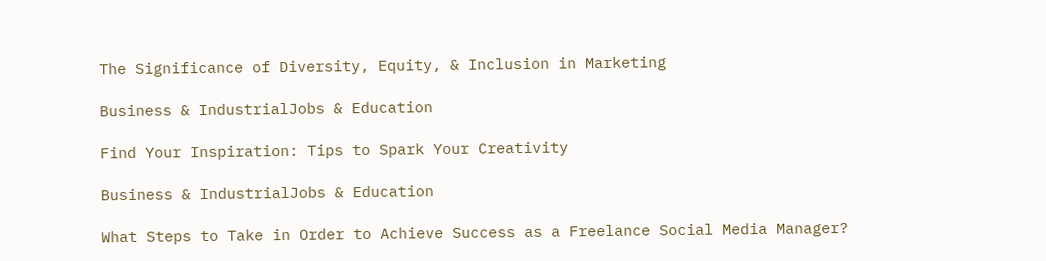The Significance of Diversity, Equity, & Inclusion in Marketing

Business & IndustrialJobs & Education

Find Your Inspiration: Tips to Spark Your Creativity

Business & IndustrialJobs & Education

What Steps to Take in Order to Achieve Success as a Freelance Social Media Manager?